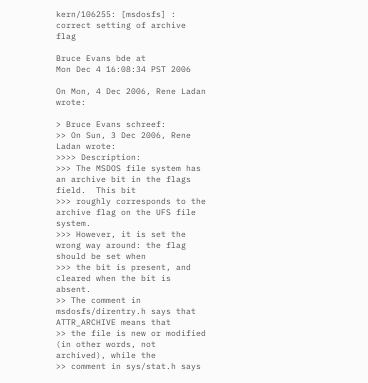kern/106255: [msdosfs] : correct setting of archive flag

Bruce Evans bde at
Mon Dec 4 16:08:34 PST 2006

On Mon, 4 Dec 2006, Rene Ladan wrote:

> Bruce Evans schreef:
>> On Sun, 3 Dec 2006, Rene Ladan wrote:
>>>> Description:
>>> The MSDOS file system has an archive bit in the flags field.  This bit
>>> roughly corresponds to the archive flag on the UFS file system.
>>> However, it is set the wrong way around: the flag should be set when
>>> the bit is present, and cleared when the bit is absent.
>> The comment in msdosfs/direntry.h says that ATTR_ARCHIVE means that
>> the file is new or modified (in other words, not archived), while the
>> comment in sys/stat.h says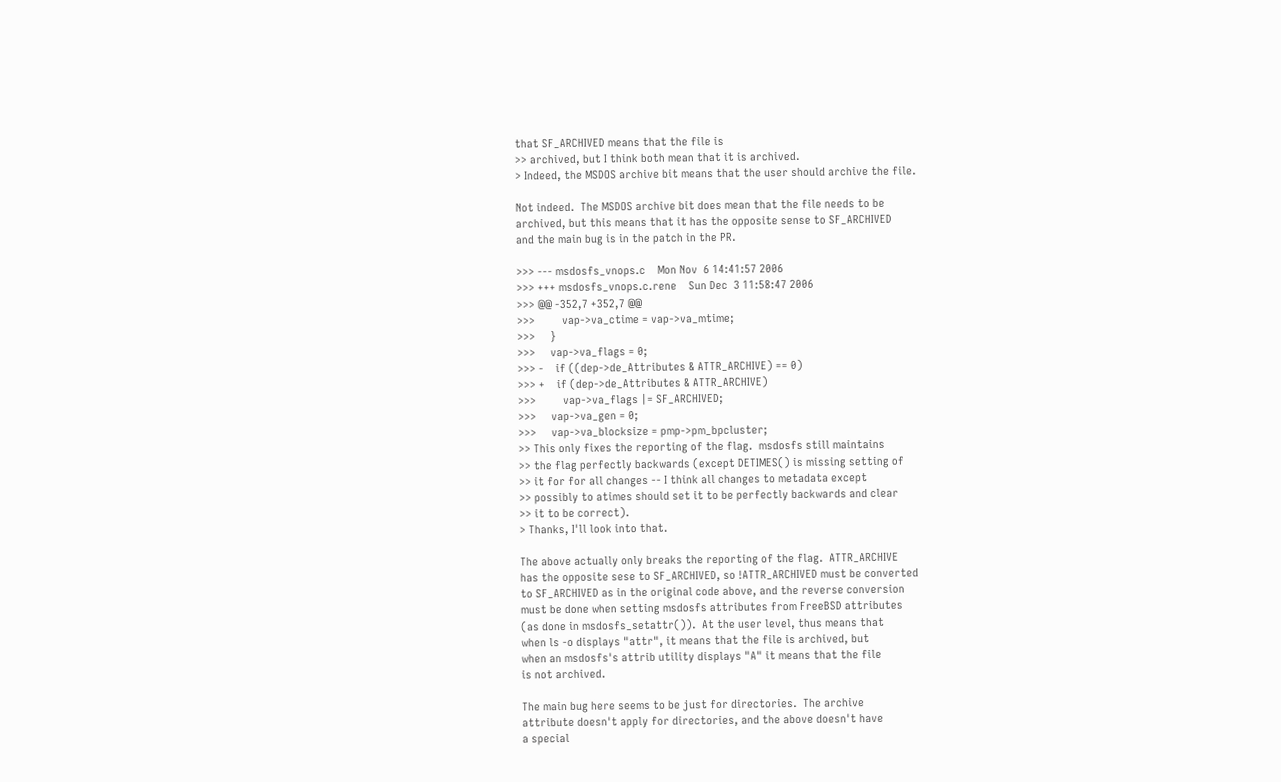that SF_ARCHIVED means that the file is
>> archived, but I think both mean that it is archived.
> Indeed, the MSDOS archive bit means that the user should archive the file.

Not indeed.  The MSDOS archive bit does mean that the file needs to be
archived, but this means that it has the opposite sense to SF_ARCHIVED
and the main bug is in the patch in the PR.

>>> --- msdosfs_vnops.c    Mon Nov  6 14:41:57 2006
>>> +++ msdosfs_vnops.c.rene    Sun Dec  3 11:58:47 2006
>>> @@ -352,7 +352,7 @@
>>>         vap->va_ctime = vap->va_mtime;
>>>     }
>>>     vap->va_flags = 0;
>>> -    if ((dep->de_Attributes & ATTR_ARCHIVE) == 0)
>>> +    if (dep->de_Attributes & ATTR_ARCHIVE)
>>>         vap->va_flags |= SF_ARCHIVED;
>>>     vap->va_gen = 0;
>>>     vap->va_blocksize = pmp->pm_bpcluster;
>> This only fixes the reporting of the flag.  msdosfs still maintains
>> the flag perfectly backwards (except DETIMES() is missing setting of
>> it for for all changes -- I think all changes to metadata except
>> possibly to atimes should set it to be perfectly backwards and clear
>> it to be correct).
> Thanks, I'll look into that.

The above actually only breaks the reporting of the flag.  ATTR_ARCHIVE
has the opposite sese to SF_ARCHIVED, so !ATTR_ARCHIVED must be converted
to SF_ARCHIVED as in the original code above, and the reverse conversion
must be done when setting msdosfs attributes from FreeBSD attributes
(as done in msdosfs_setattr()).  At the user level, thus means that
when ls -o displays "attr", it means that the file is archived, but
when an msdosfs's attrib utility displays "A" it means that the file
is not archived.

The main bug here seems to be just for directories.  The archive
attribute doesn't apply for directories, and the above doesn't have
a special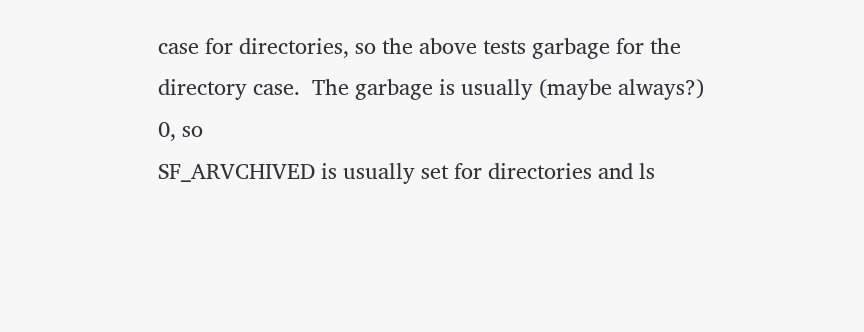case for directories, so the above tests garbage for the
directory case.  The garbage is usually (maybe always?) 0, so
SF_ARVCHIVED is usually set for directories and ls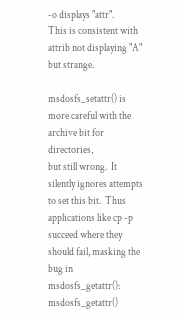-o displays "attr".
This is consistent with attrib not displaying "A" but strange.

msdosfs_setattr() is more careful with the archive bit for directories,
but still wrong.  It silently ignores attempts to set this bit.  Thus
applications like cp -p succeed where they should fail, masking the
bug in msdosfs_getattr(): msdosfs_getattr()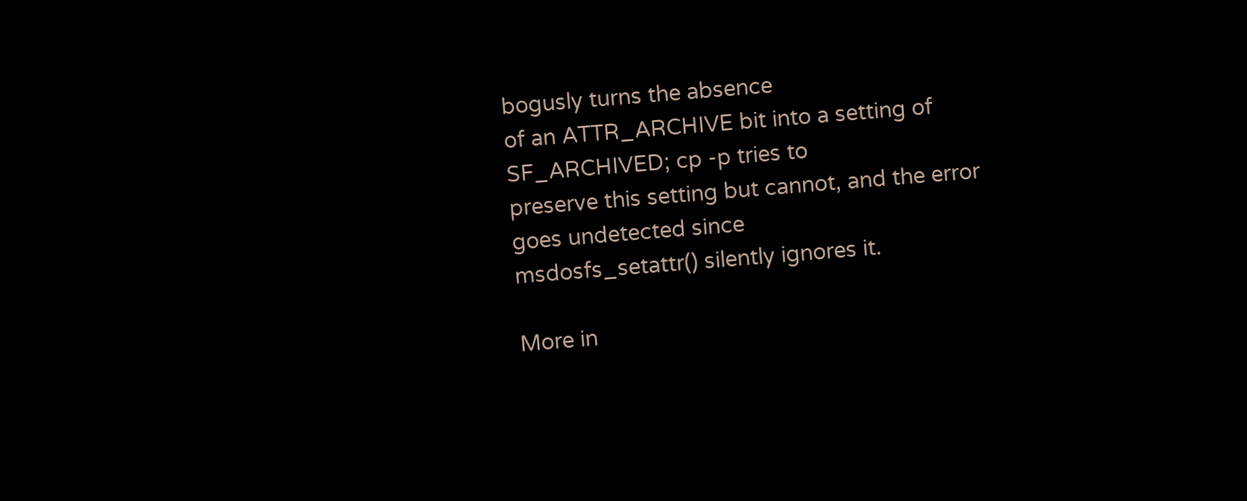bogusly turns the absence
of an ATTR_ARCHIVE bit into a setting of SF_ARCHIVED; cp -p tries to
preserve this setting but cannot, and the error goes undetected since
msdosfs_setattr() silently ignores it.

More in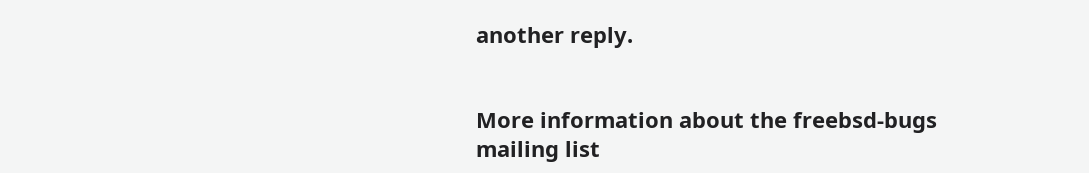another reply.


More information about the freebsd-bugs mailing list